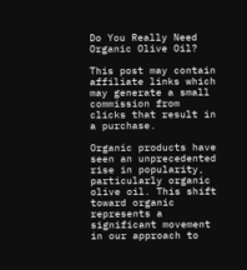Do You Really Need Organic Olive Oil?

This post may contain affiliate links which may generate a small commission from clicks that result in a purchase.

Organic products have seen an unprecedented rise in popularity, particularly organic olive oil. This shift toward organic represents a significant movement in our approach to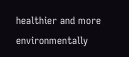healthier and more environmentally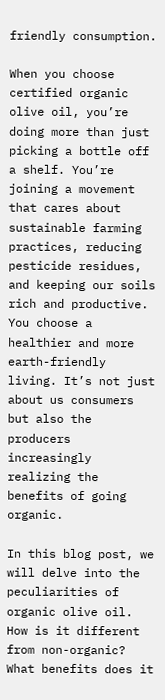friendly consumption.

When you choose certified organic olive oil, you’re doing more than just picking a bottle off a shelf. You’re joining a movement that cares about sustainable farming practices, reducing pesticide residues, and keeping our soils rich and productive. You choose a healthier and more earth-friendly living. It’s not just about us consumers but also the producers increasingly realizing the benefits of going organic.

In this blog post, we will delve into the peculiarities of organic olive oil. How is it different from non-organic? What benefits does it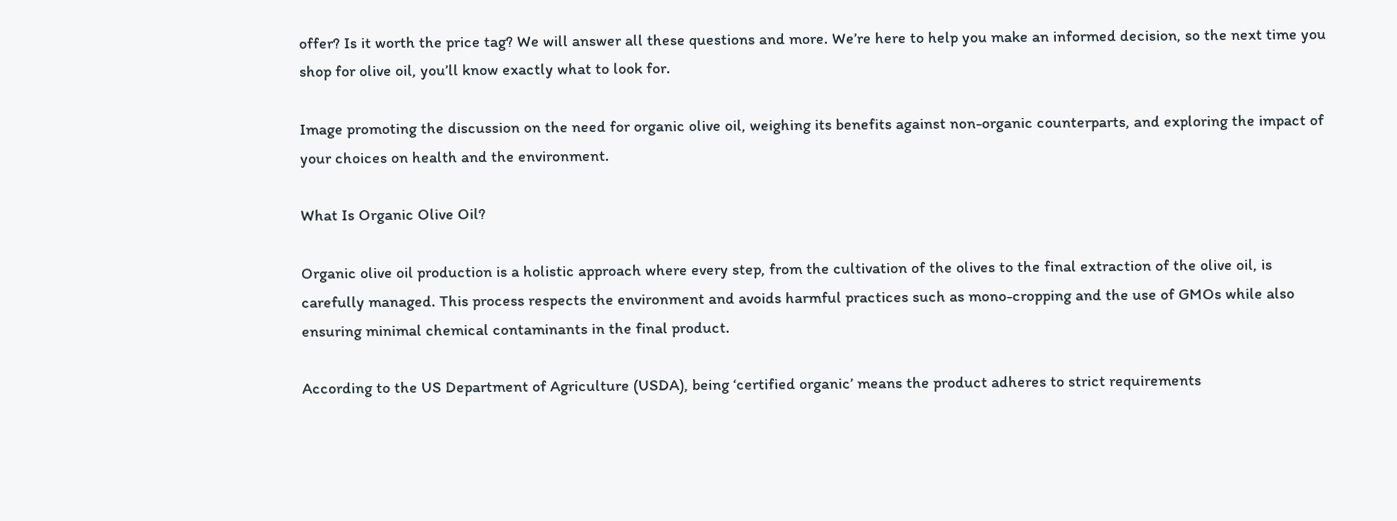offer? Is it worth the price tag? We will answer all these questions and more. We’re here to help you make an informed decision, so the next time you shop for olive oil, you’ll know exactly what to look for.

Image promoting the discussion on the need for organic olive oil, weighing its benefits against non-organic counterparts, and exploring the impact of your choices on health and the environment.

What Is Organic Olive Oil?

Organic olive oil production is a holistic approach where every step, from the cultivation of the olives to the final extraction of the olive oil, is carefully managed. This process respects the environment and avoids harmful practices such as mono-cropping and the use of GMOs while also ensuring minimal chemical contaminants in the final product.

According to the US Department of Agriculture (USDA), being ‘certified organic’ means the product adheres to strict requirements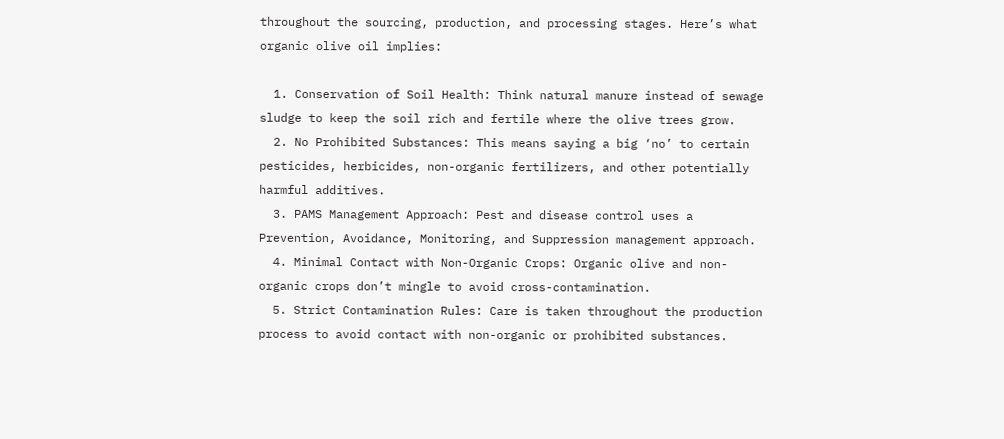throughout the sourcing, production, and processing stages. Here’s what organic olive oil implies:

  1. Conservation of Soil Health: Think natural manure instead of sewage sludge to keep the soil rich and fertile where the olive trees grow.
  2. No Prohibited Substances: This means saying a big ‘no’ to certain pesticides, herbicides, non-organic fertilizers, and other potentially harmful additives.
  3. PAMS Management Approach: Pest and disease control uses a Prevention, Avoidance, Monitoring, and Suppression management approach.
  4. Minimal Contact with Non-Organic Crops: Organic olive and non-organic crops don’t mingle to avoid cross-contamination.
  5. Strict Contamination Rules: Care is taken throughout the production process to avoid contact with non-organic or prohibited substances.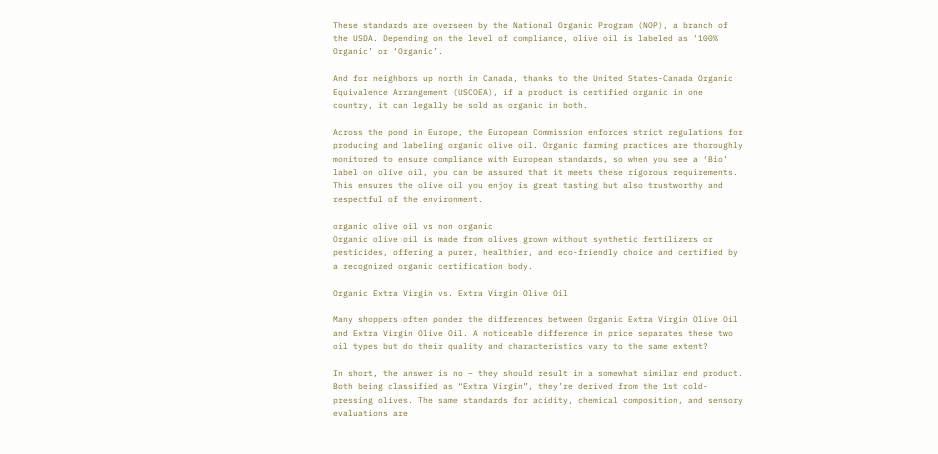These standards are overseen by the National Organic Program (NOP), a branch of the USDA. Depending on the level of compliance, olive oil is labeled as ‘100% Organic’ or ‘Organic’.

And for neighbors up north in Canada, thanks to the United States-Canada Organic Equivalence Arrangement (USCOEA), if a product is certified organic in one country, it can legally be sold as organic in both.

Across the pond in Europe, the European Commission enforces strict regulations for producing and labeling organic olive oil. Organic farming practices are thoroughly monitored to ensure compliance with European standards, so when you see a ‘Bio’ label on olive oil, you can be assured that it meets these rigorous requirements. This ensures the olive oil you enjoy is great tasting but also trustworthy and respectful of the environment.

organic olive oil vs non organic
Organic olive oil is made from olives grown without synthetic fertilizers or pesticides, offering a purer, healthier, and eco-friendly choice and certified by a recognized organic certification body.

Organic Extra Virgin vs. Extra Virgin Olive Oil

Many shoppers often ponder the differences between Organic Extra Virgin Olive Oil and Extra Virgin Olive Oil. A noticeable difference in price separates these two oil types but do their quality and characteristics vary to the same extent?

In short, the answer is no – they should result in a somewhat similar end product. Both being classified as “Extra Virgin”, they’re derived from the 1st cold-pressing olives. The same standards for acidity, chemical composition, and sensory evaluations are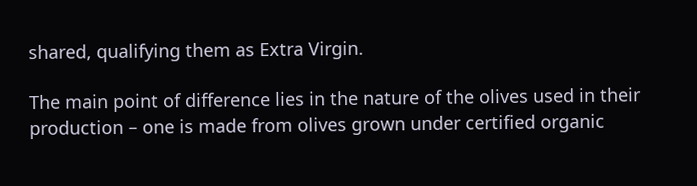shared, qualifying them as Extra Virgin.

The main point of difference lies in the nature of the olives used in their production – one is made from olives grown under certified organic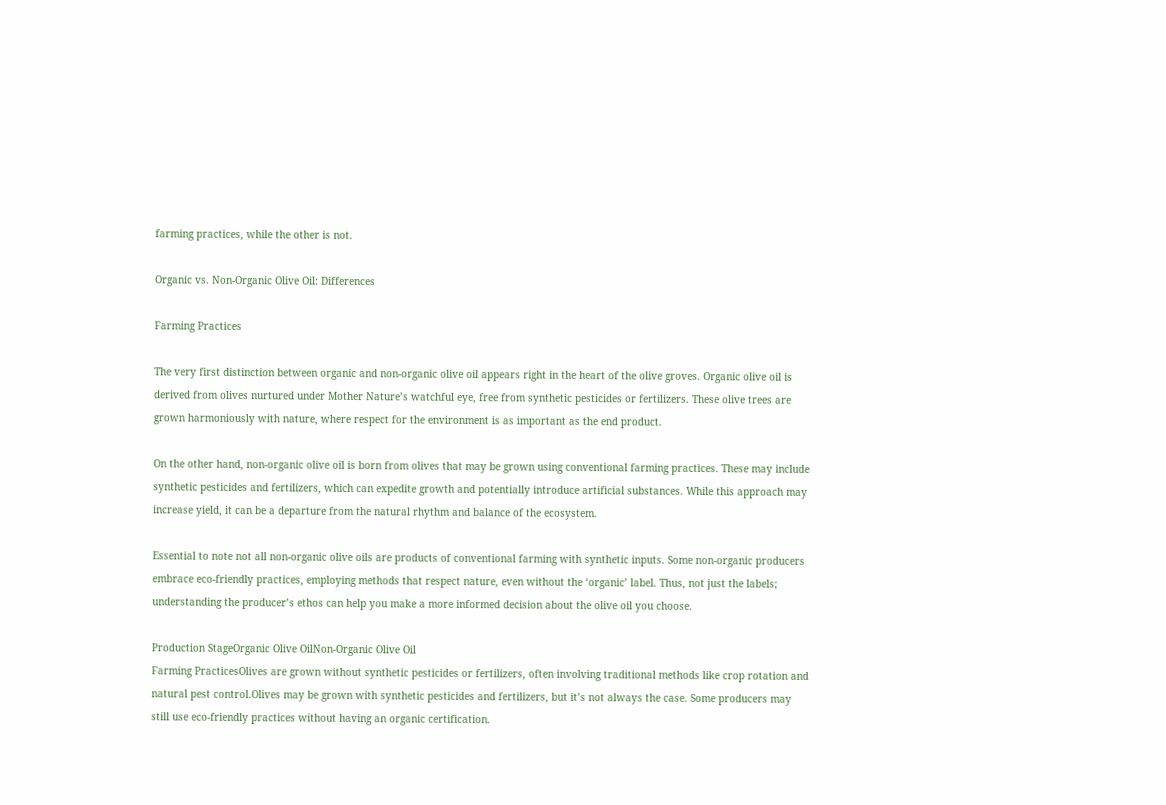farming practices, while the other is not.

Organic vs. Non-Organic Olive Oil: Differences

Farming Practices

The very first distinction between organic and non-organic olive oil appears right in the heart of the olive groves. Organic olive oil is derived from olives nurtured under Mother Nature’s watchful eye, free from synthetic pesticides or fertilizers. These olive trees are grown harmoniously with nature, where respect for the environment is as important as the end product.

On the other hand, non-organic olive oil is born from olives that may be grown using conventional farming practices. These may include synthetic pesticides and fertilizers, which can expedite growth and potentially introduce artificial substances. While this approach may increase yield, it can be a departure from the natural rhythm and balance of the ecosystem.

Essential to note not all non-organic olive oils are products of conventional farming with synthetic inputs. Some non-organic producers embrace eco-friendly practices, employing methods that respect nature, even without the ‘organic’ label. Thus, not just the labels; understanding the producer’s ethos can help you make a more informed decision about the olive oil you choose.

Production StageOrganic Olive OilNon-Organic Olive Oil
Farming PracticesOlives are grown without synthetic pesticides or fertilizers, often involving traditional methods like crop rotation and natural pest control.Olives may be grown with synthetic pesticides and fertilizers, but it’s not always the case. Some producers may still use eco-friendly practices without having an organic certification.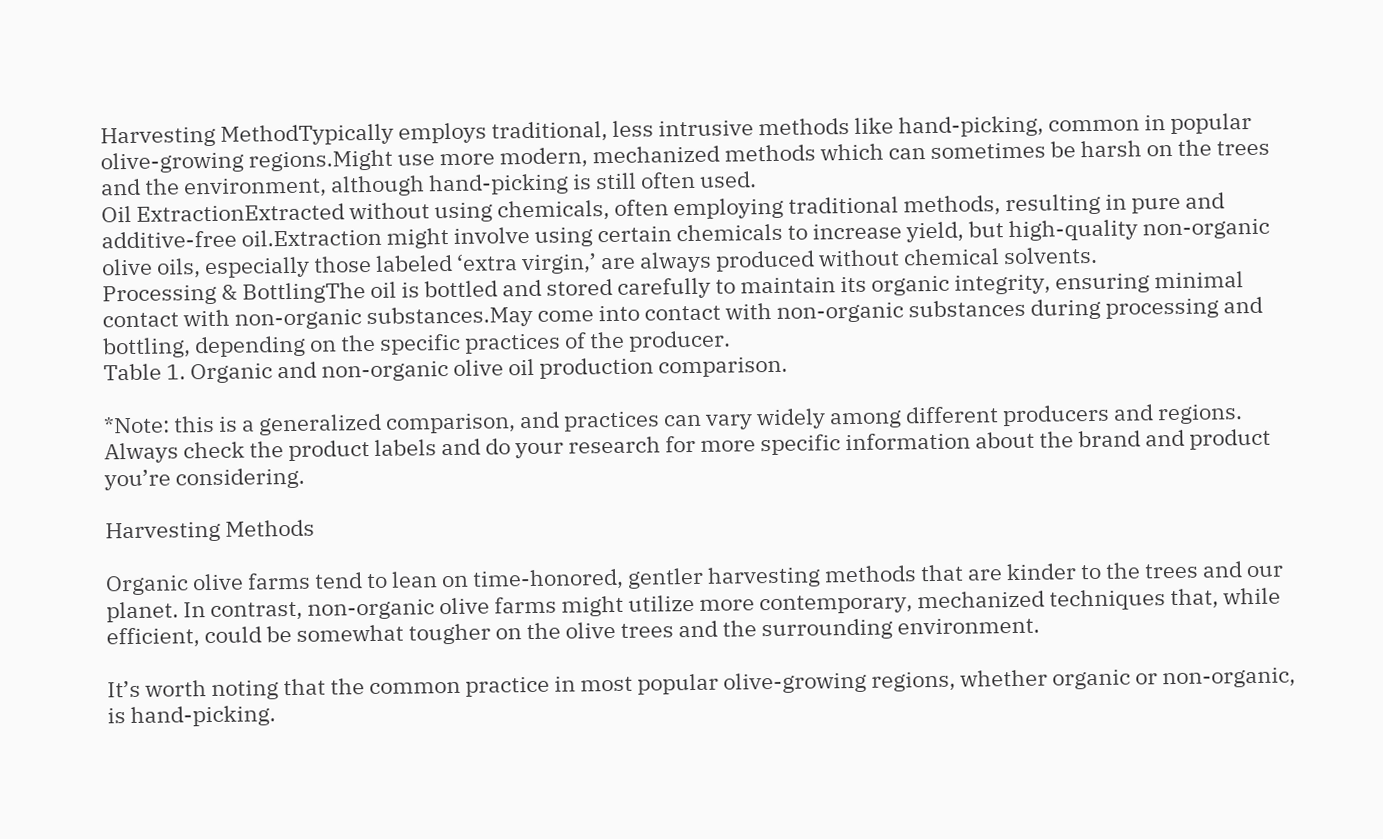Harvesting MethodTypically employs traditional, less intrusive methods like hand-picking, common in popular olive-growing regions.Might use more modern, mechanized methods which can sometimes be harsh on the trees and the environment, although hand-picking is still often used.
Oil ExtractionExtracted without using chemicals, often employing traditional methods, resulting in pure and additive-free oil.Extraction might involve using certain chemicals to increase yield, but high-quality non-organic olive oils, especially those labeled ‘extra virgin,’ are always produced without chemical solvents.
Processing & BottlingThe oil is bottled and stored carefully to maintain its organic integrity, ensuring minimal contact with non-organic substances.May come into contact with non-organic substances during processing and bottling, depending on the specific practices of the producer.
Table 1. Organic and non-organic olive oil production comparison.

*Note: this is a generalized comparison, and practices can vary widely among different producers and regions. Always check the product labels and do your research for more specific information about the brand and product you’re considering.

Harvesting Methods

Organic olive farms tend to lean on time-honored, gentler harvesting methods that are kinder to the trees and our planet. In contrast, non-organic olive farms might utilize more contemporary, mechanized techniques that, while efficient, could be somewhat tougher on the olive trees and the surrounding environment.

It’s worth noting that the common practice in most popular olive-growing regions, whether organic or non-organic, is hand-picking.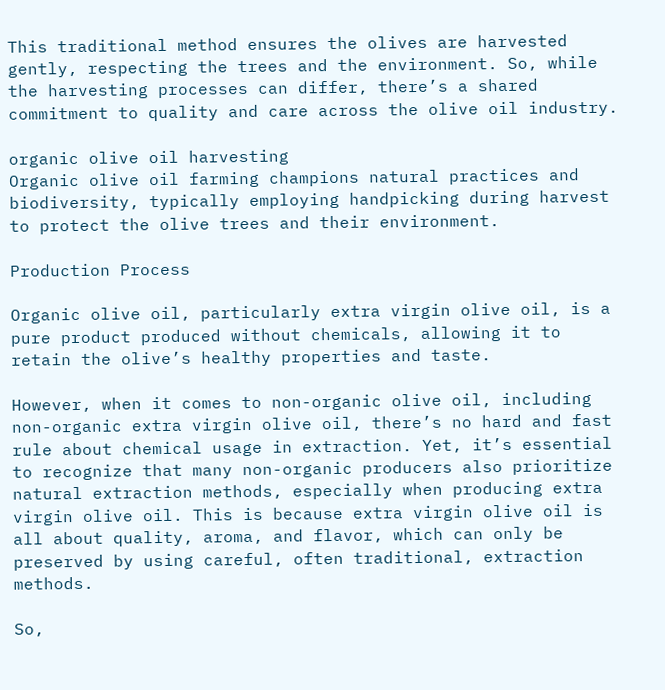This traditional method ensures the olives are harvested gently, respecting the trees and the environment. So, while the harvesting processes can differ, there’s a shared commitment to quality and care across the olive oil industry.

organic olive oil harvesting
Organic olive oil farming champions natural practices and biodiversity, typically employing handpicking during harvest to protect the olive trees and their environment.

Production Process

Organic olive oil, particularly extra virgin olive oil, is a pure product produced without chemicals, allowing it to retain the olive’s healthy properties and taste.

However, when it comes to non-organic olive oil, including non-organic extra virgin olive oil, there’s no hard and fast rule about chemical usage in extraction. Yet, it’s essential to recognize that many non-organic producers also prioritize natural extraction methods, especially when producing extra virgin olive oil. This is because extra virgin olive oil is all about quality, aroma, and flavor, which can only be preserved by using careful, often traditional, extraction methods.

So,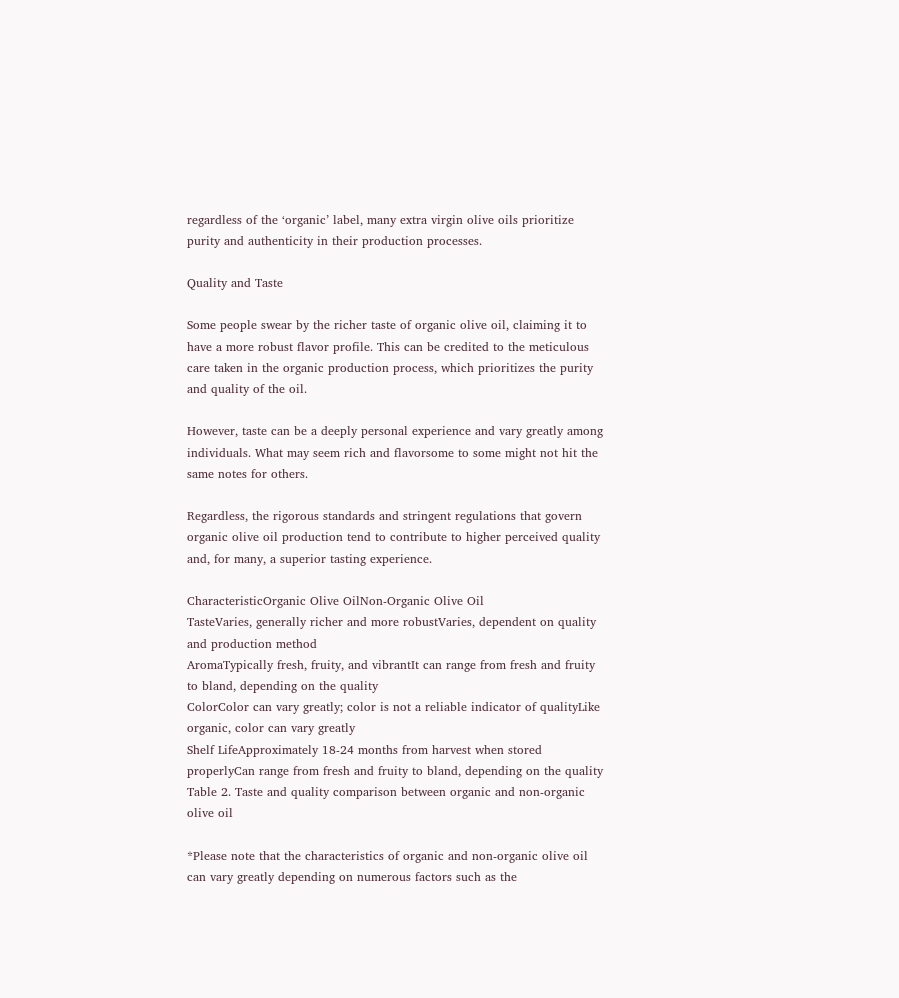regardless of the ‘organic’ label, many extra virgin olive oils prioritize purity and authenticity in their production processes.

Quality and Taste

Some people swear by the richer taste of organic olive oil, claiming it to have a more robust flavor profile. This can be credited to the meticulous care taken in the organic production process, which prioritizes the purity and quality of the oil.

However, taste can be a deeply personal experience and vary greatly among individuals. What may seem rich and flavorsome to some might not hit the same notes for others.

Regardless, the rigorous standards and stringent regulations that govern organic olive oil production tend to contribute to higher perceived quality and, for many, a superior tasting experience.

CharacteristicOrganic Olive OilNon-Organic Olive Oil
TasteVaries, generally richer and more robustVaries, dependent on quality and production method
AromaTypically fresh, fruity, and vibrantIt can range from fresh and fruity to bland, depending on the quality
ColorColor can vary greatly; color is not a reliable indicator of qualityLike organic, color can vary greatly
Shelf LifeApproximately 18-24 months from harvest when stored properlyCan range from fresh and fruity to bland, depending on the quality
Table 2. Taste and quality comparison between organic and non-organic olive oil

*Please note that the characteristics of organic and non-organic olive oil can vary greatly depending on numerous factors such as the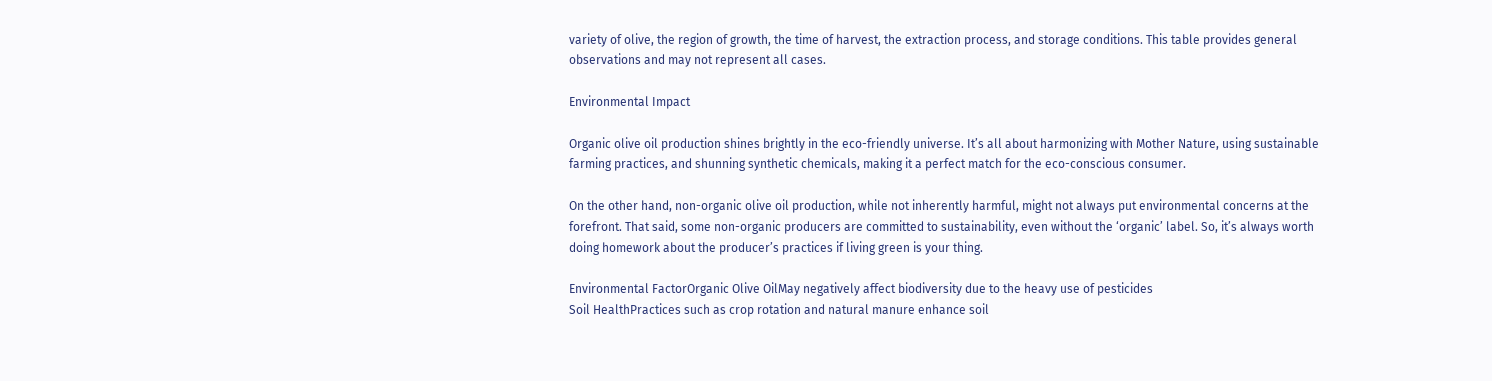variety of olive, the region of growth, the time of harvest, the extraction process, and storage conditions. This table provides general observations and may not represent all cases.

Environmental Impact

Organic olive oil production shines brightly in the eco-friendly universe. It’s all about harmonizing with Mother Nature, using sustainable farming practices, and shunning synthetic chemicals, making it a perfect match for the eco-conscious consumer.

On the other hand, non-organic olive oil production, while not inherently harmful, might not always put environmental concerns at the forefront. That said, some non-organic producers are committed to sustainability, even without the ‘organic’ label. So, it’s always worth doing homework about the producer’s practices if living green is your thing.

Environmental FactorOrganic Olive OilMay negatively affect biodiversity due to the heavy use of pesticides
Soil HealthPractices such as crop rotation and natural manure enhance soil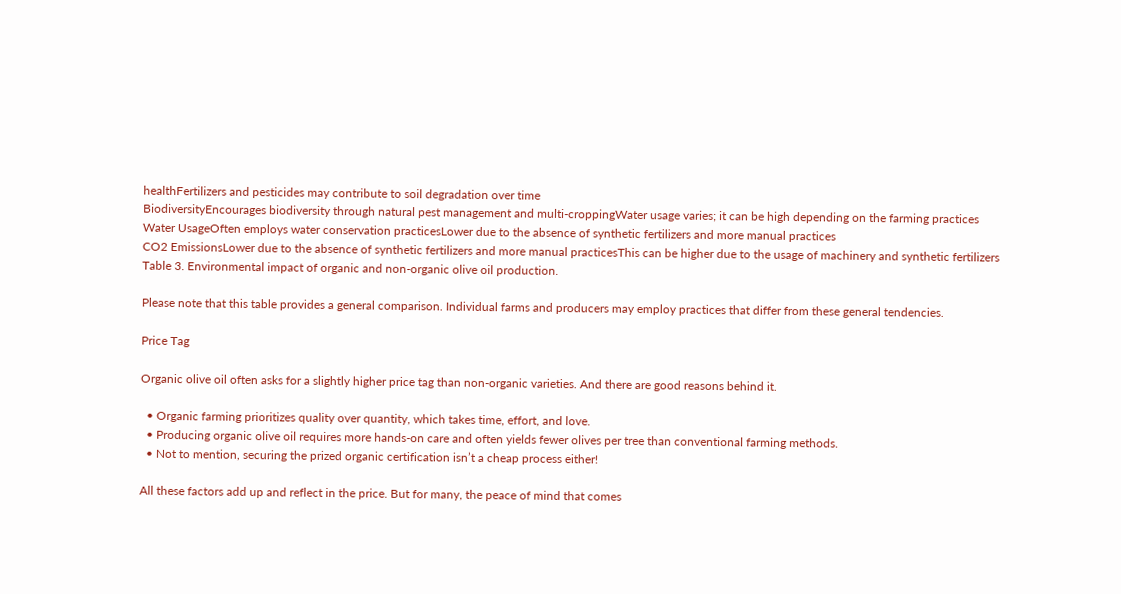healthFertilizers and pesticides may contribute to soil degradation over time
BiodiversityEncourages biodiversity through natural pest management and multi-croppingWater usage varies; it can be high depending on the farming practices
Water UsageOften employs water conservation practicesLower due to the absence of synthetic fertilizers and more manual practices
CO2 EmissionsLower due to the absence of synthetic fertilizers and more manual practicesThis can be higher due to the usage of machinery and synthetic fertilizers
Table 3. Environmental impact of organic and non-organic olive oil production.

Please note that this table provides a general comparison. Individual farms and producers may employ practices that differ from these general tendencies.

Price Tag

Organic olive oil often asks for a slightly higher price tag than non-organic varieties. And there are good reasons behind it.

  • Organic farming prioritizes quality over quantity, which takes time, effort, and love.
  • Producing organic olive oil requires more hands-on care and often yields fewer olives per tree than conventional farming methods.
  • Not to mention, securing the prized organic certification isn’t a cheap process either!

All these factors add up and reflect in the price. But for many, the peace of mind that comes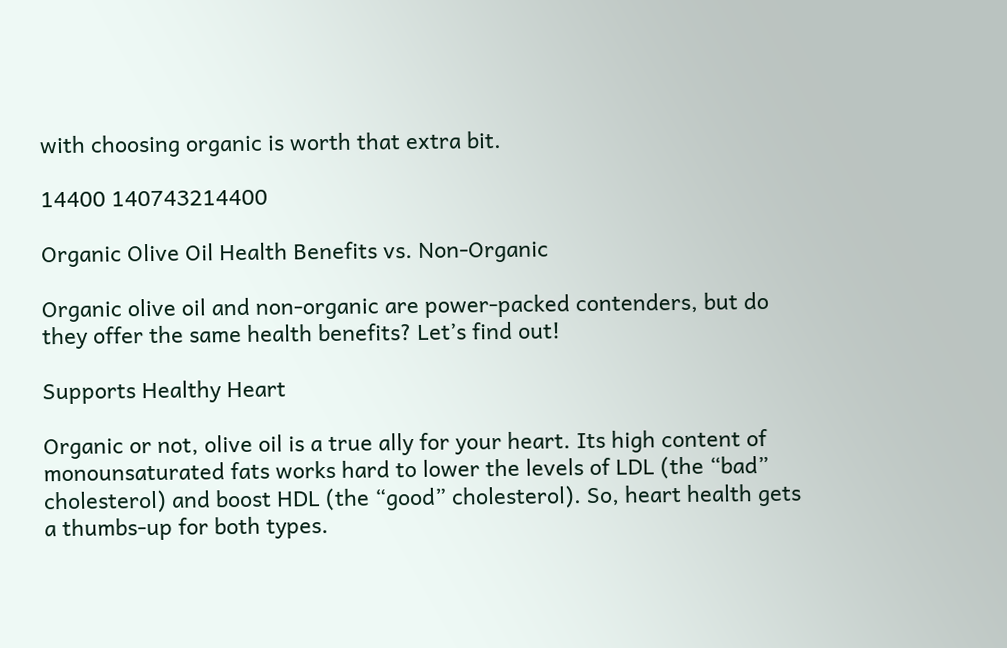with choosing organic is worth that extra bit.

14400 140743214400

Organic Olive Oil Health Benefits vs. Non-Organic

Organic olive oil and non-organic are power-packed contenders, but do they offer the same health benefits? Let’s find out!

Supports Healthy Heart

Organic or not, olive oil is a true ally for your heart. Its high content of monounsaturated fats works hard to lower the levels of LDL (the “bad” cholesterol) and boost HDL (the “good” cholesterol). So, heart health gets a thumbs-up for both types.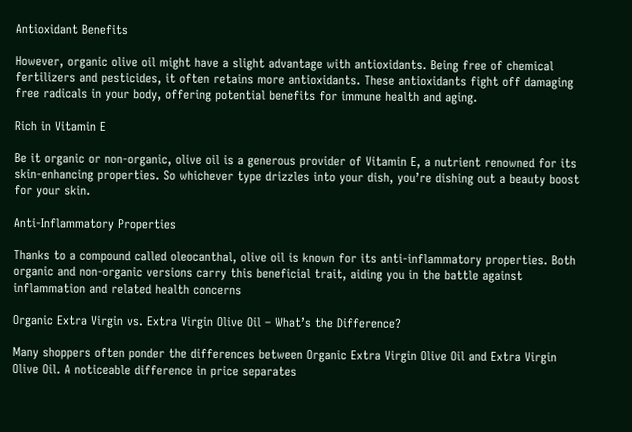Antioxidant Benefits

However, organic olive oil might have a slight advantage with antioxidants. Being free of chemical fertilizers and pesticides, it often retains more antioxidants. These antioxidants fight off damaging free radicals in your body, offering potential benefits for immune health and aging.

Rich in Vitamin E

Be it organic or non-organic, olive oil is a generous provider of Vitamin E, a nutrient renowned for its skin-enhancing properties. So whichever type drizzles into your dish, you’re dishing out a beauty boost for your skin.

Anti-Inflammatory Properties

Thanks to a compound called oleocanthal, olive oil is known for its anti-inflammatory properties. Both organic and non-organic versions carry this beneficial trait, aiding you in the battle against inflammation and related health concerns

Organic Extra Virgin vs. Extra Virgin Olive Oil – What’s the Difference?

Many shoppers often ponder the differences between Organic Extra Virgin Olive Oil and Extra Virgin Olive Oil. A noticeable difference in price separates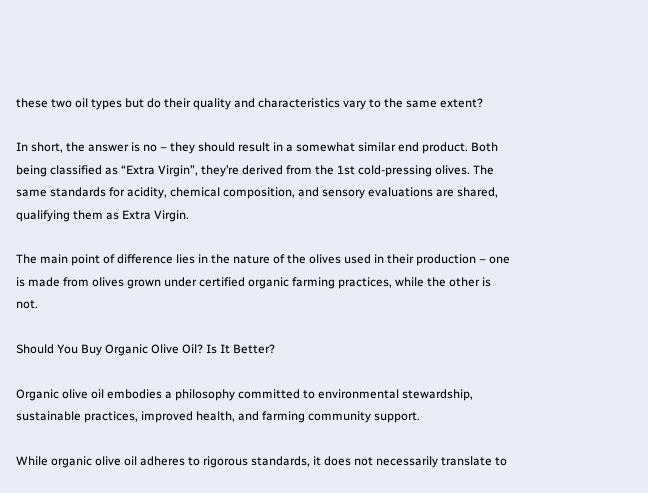these two oil types but do their quality and characteristics vary to the same extent?

In short, the answer is no – they should result in a somewhat similar end product. Both being classified as “Extra Virgin”, they’re derived from the 1st cold-pressing olives. The same standards for acidity, chemical composition, and sensory evaluations are shared, qualifying them as Extra Virgin.

The main point of difference lies in the nature of the olives used in their production – one is made from olives grown under certified organic farming practices, while the other is not.

Should You Buy Organic Olive Oil? Is It Better?

Organic olive oil embodies a philosophy committed to environmental stewardship, sustainable practices, improved health, and farming community support.

While organic olive oil adheres to rigorous standards, it does not necessarily translate to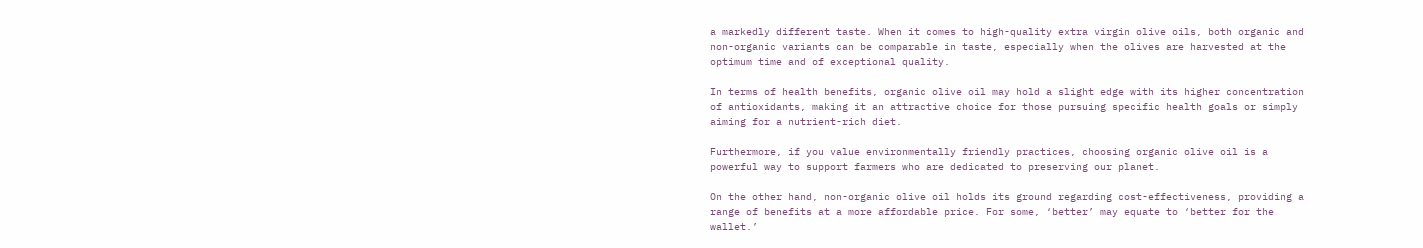a markedly different taste. When it comes to high-quality extra virgin olive oils, both organic and non-organic variants can be comparable in taste, especially when the olives are harvested at the optimum time and of exceptional quality.

In terms of health benefits, organic olive oil may hold a slight edge with its higher concentration of antioxidants, making it an attractive choice for those pursuing specific health goals or simply aiming for a nutrient-rich diet.

Furthermore, if you value environmentally friendly practices, choosing organic olive oil is a powerful way to support farmers who are dedicated to preserving our planet.

On the other hand, non-organic olive oil holds its ground regarding cost-effectiveness, providing a range of benefits at a more affordable price. For some, ‘better’ may equate to ‘better for the wallet.’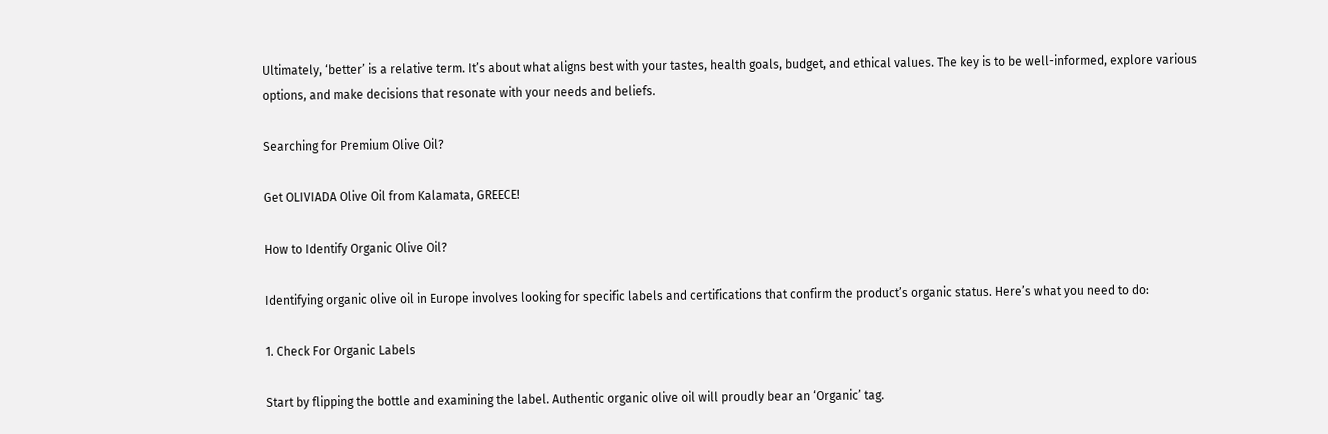Ultimately, ‘better’ is a relative term. It’s about what aligns best with your tastes, health goals, budget, and ethical values. The key is to be well-informed, explore various options, and make decisions that resonate with your needs and beliefs.

Searching for Premium Olive Oil?

Get OLIVIADA Olive Oil from Kalamata, GREECE!

How to Identify Organic Olive Oil?

Identifying organic olive oil in Europe involves looking for specific labels and certifications that confirm the product’s organic status. Here’s what you need to do:

1. Check For Organic Labels

Start by flipping the bottle and examining the label. Authentic organic olive oil will proudly bear an ‘Organic’ tag.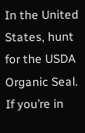In the United States, hunt for the USDA Organic Seal. If you’re in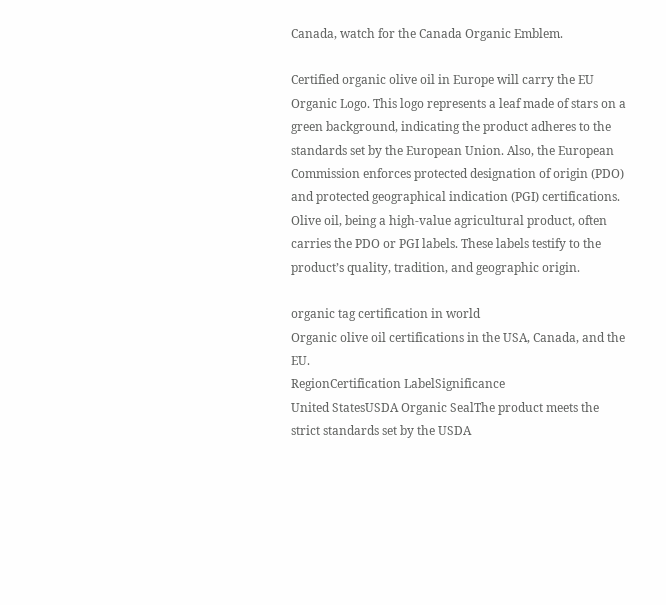Canada, watch for the Canada Organic Emblem.

Certified organic olive oil in Europe will carry the EU Organic Logo. This logo represents a leaf made of stars on a green background, indicating the product adheres to the standards set by the European Union. Also, the European Commission enforces protected designation of origin (PDO) and protected geographical indication (PGI) certifications. Olive oil, being a high-value agricultural product, often carries the PDO or PGI labels. These labels testify to the product’s quality, tradition, and geographic origin.

organic tag certification in world
Organic olive oil certifications in the USA, Canada, and the EU.
RegionCertification LabelSignificance
United StatesUSDA Organic SealThe product meets the strict standards set by the USDA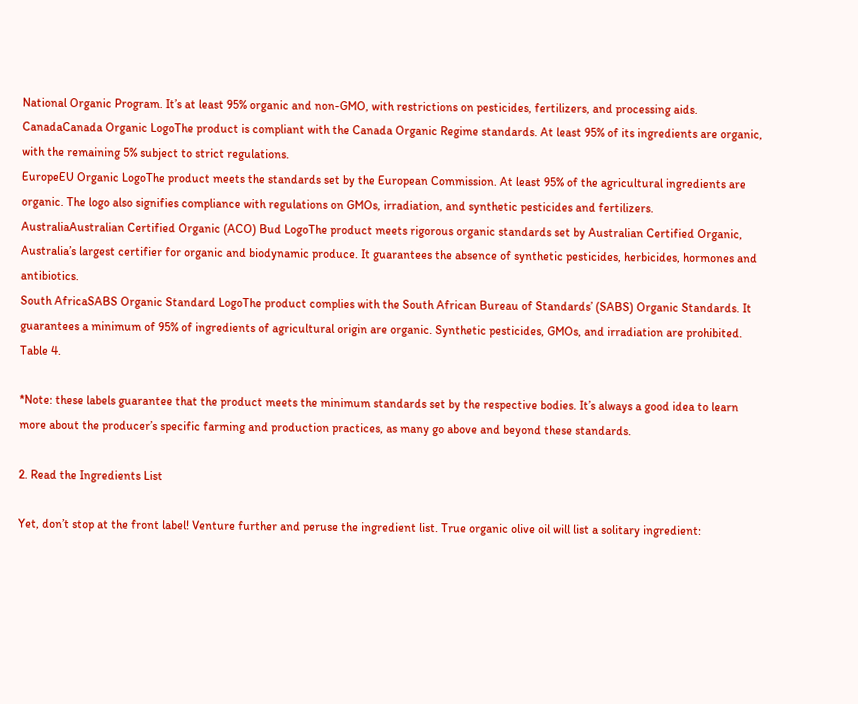National Organic Program. It’s at least 95% organic and non-GMO, with restrictions on pesticides, fertilizers, and processing aids.
CanadaCanada Organic LogoThe product is compliant with the Canada Organic Regime standards. At least 95% of its ingredients are organic, with the remaining 5% subject to strict regulations.
EuropeEU Organic LogoThe product meets the standards set by the European Commission. At least 95% of the agricultural ingredients are organic. The logo also signifies compliance with regulations on GMOs, irradiation, and synthetic pesticides and fertilizers.
AustraliaAustralian Certified Organic (ACO) Bud LogoThe product meets rigorous organic standards set by Australian Certified Organic, Australia’s largest certifier for organic and biodynamic produce. It guarantees the absence of synthetic pesticides, herbicides, hormones and antibiotics.
South AfricaSABS Organic Standard LogoThe product complies with the South African Bureau of Standards’ (SABS) Organic Standards. It guarantees a minimum of 95% of ingredients of agricultural origin are organic. Synthetic pesticides, GMOs, and irradiation are prohibited.
Table 4.

*Note: these labels guarantee that the product meets the minimum standards set by the respective bodies. It’s always a good idea to learn more about the producer’s specific farming and production practices, as many go above and beyond these standards.

2. Read the Ingredients List

Yet, don’t stop at the front label! Venture further and peruse the ingredient list. True organic olive oil will list a solitary ingredient: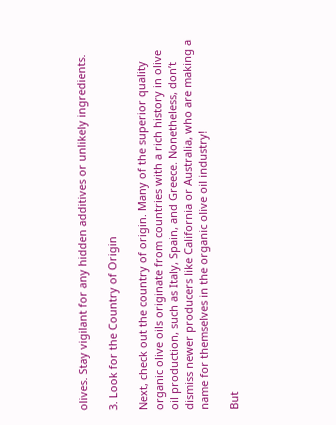olives. Stay vigilant for any hidden additives or unlikely ingredients.

3. Look for the Country of Origin

Next, check out the country of origin. Many of the superior quality organic olive oils originate from countries with a rich history in olive oil production, such as Italy, Spain, and Greece. Nonetheless, don’t dismiss newer producers like California or Australia, who are making a name for themselves in the organic olive oil industry!

But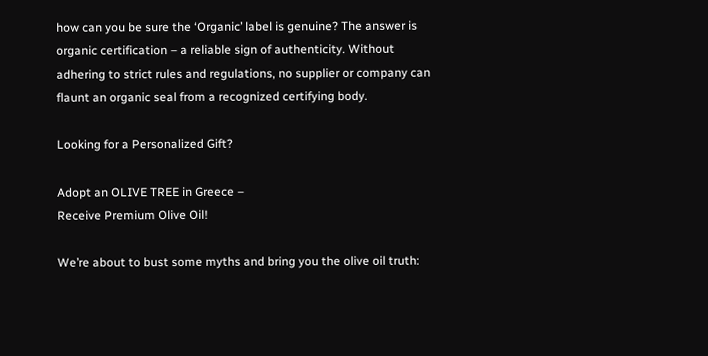how can you be sure the ‘Organic’ label is genuine? The answer is organic certification – a reliable sign of authenticity. Without adhering to strict rules and regulations, no supplier or company can flaunt an organic seal from a recognized certifying body.

Looking for a Personalized Gift?

Adopt an OLIVE TREE in Greece –
Receive Premium Olive Oil!

We’re about to bust some myths and bring you the olive oil truth: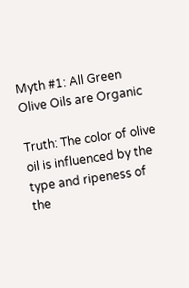Myth #1: All Green Olive Oils are Organic

Truth: The color of olive oil is influenced by the type and ripeness of the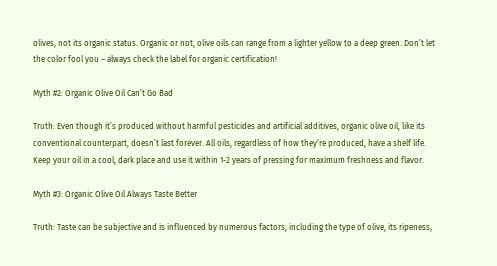olives, not its organic status. Organic or not, olive oils can range from a lighter yellow to a deep green. Don’t let the color fool you – always check the label for organic certification!

Myth #2: Organic Olive Oil Can’t Go Bad

Truth: Even though it’s produced without harmful pesticides and artificial additives, organic olive oil, like its conventional counterpart, doesn’t last forever. All oils, regardless of how they’re produced, have a shelf life. Keep your oil in a cool, dark place and use it within 1-2 years of pressing for maximum freshness and flavor.

Myth #3: Organic Olive Oil Always Taste Better

Truth: Taste can be subjective and is influenced by numerous factors, including the type of olive, its ripeness,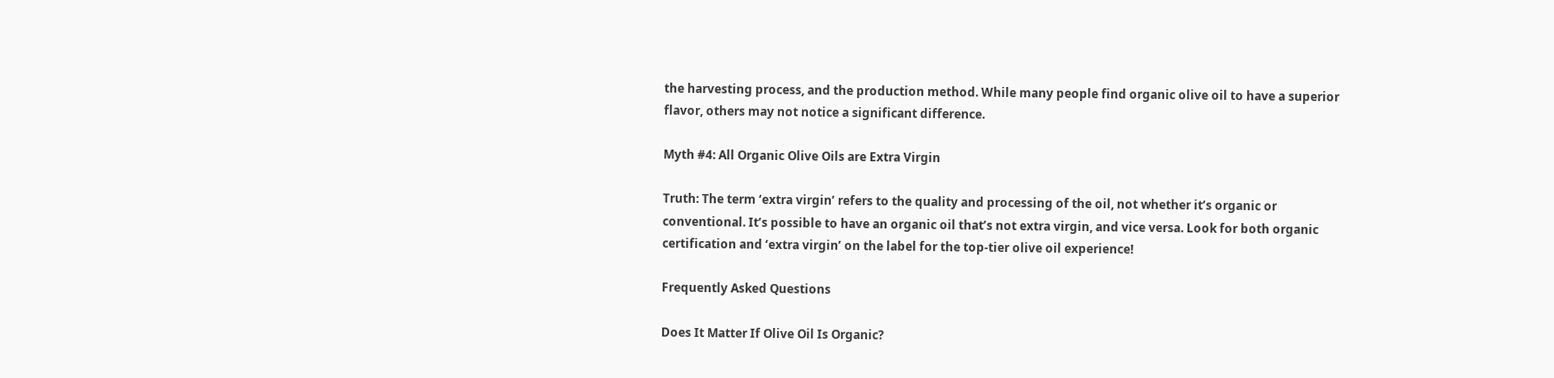the harvesting process, and the production method. While many people find organic olive oil to have a superior flavor, others may not notice a significant difference.

Myth #4: All Organic Olive Oils are Extra Virgin

Truth: The term ‘extra virgin’ refers to the quality and processing of the oil, not whether it’s organic or conventional. It’s possible to have an organic oil that’s not extra virgin, and vice versa. Look for both organic certification and ‘extra virgin’ on the label for the top-tier olive oil experience!

Frequently Asked Questions

Does It Matter If Olive Oil Is Organic?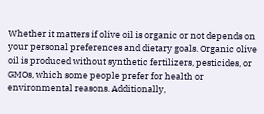Whether it matters if olive oil is organic or not depends on your personal preferences and dietary goals. Organic olive oil is produced without synthetic fertilizers, pesticides, or GMOs, which some people prefer for health or environmental reasons. Additionally,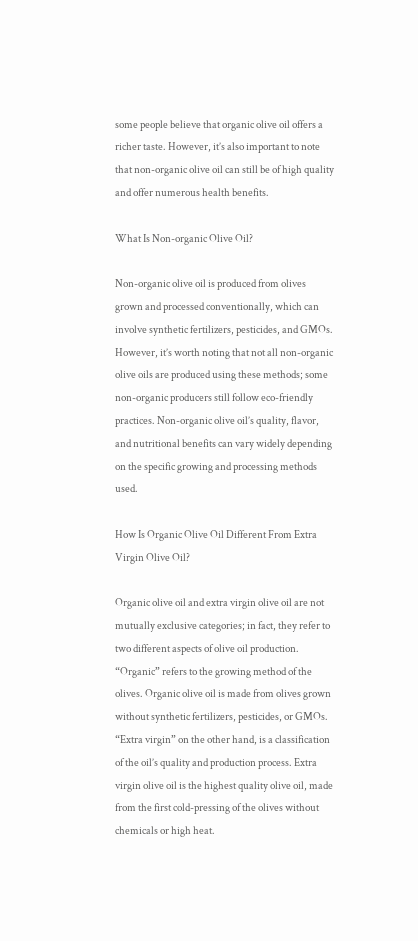some people believe that organic olive oil offers a richer taste. However, it’s also important to note that non-organic olive oil can still be of high quality and offer numerous health benefits.

What Is Non-organic Olive Oil?

Non-organic olive oil is produced from olives grown and processed conventionally, which can involve synthetic fertilizers, pesticides, and GMOs. However, it’s worth noting that not all non-organic olive oils are produced using these methods; some non-organic producers still follow eco-friendly practices. Non-organic olive oil’s quality, flavor, and nutritional benefits can vary widely depending on the specific growing and processing methods used.

How Is Organic Olive Oil Different From Extra Virgin Olive Oil?

Organic olive oil and extra virgin olive oil are not mutually exclusive categories; in fact, they refer to two different aspects of olive oil production.
“Organic” refers to the growing method of the olives. Organic olive oil is made from olives grown without synthetic fertilizers, pesticides, or GMOs.
“Extra virgin” on the other hand, is a classification of the oil’s quality and production process. Extra virgin olive oil is the highest quality olive oil, made from the first cold-pressing of the olives without chemicals or high heat.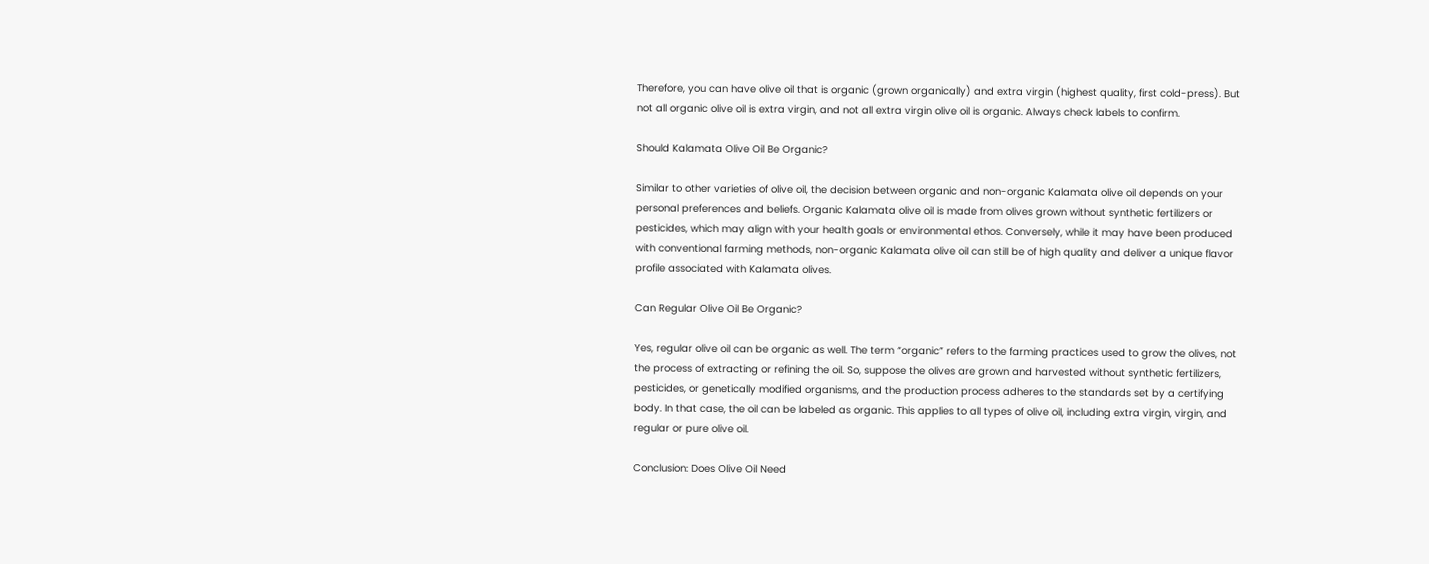Therefore, you can have olive oil that is organic (grown organically) and extra virgin (highest quality, first cold-press). But not all organic olive oil is extra virgin, and not all extra virgin olive oil is organic. Always check labels to confirm.

Should Kalamata Olive Oil Be Organic?

Similar to other varieties of olive oil, the decision between organic and non-organic Kalamata olive oil depends on your personal preferences and beliefs. Organic Kalamata olive oil is made from olives grown without synthetic fertilizers or pesticides, which may align with your health goals or environmental ethos. Conversely, while it may have been produced with conventional farming methods, non-organic Kalamata olive oil can still be of high quality and deliver a unique flavor profile associated with Kalamata olives.

Can Regular Olive Oil Be Organic?

Yes, regular olive oil can be organic as well. The term “organic” refers to the farming practices used to grow the olives, not the process of extracting or refining the oil. So, suppose the olives are grown and harvested without synthetic fertilizers, pesticides, or genetically modified organisms, and the production process adheres to the standards set by a certifying body. In that case, the oil can be labeled as organic. This applies to all types of olive oil, including extra virgin, virgin, and regular or pure olive oil.

Conclusion: Does Olive Oil Need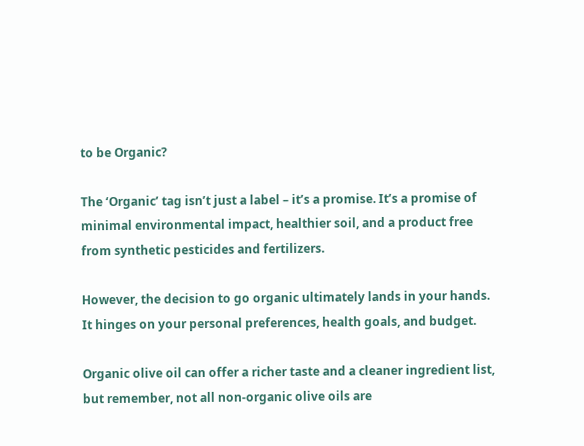to be Organic?

The ‘Organic’ tag isn’t just a label – it’s a promise. It’s a promise of minimal environmental impact, healthier soil, and a product free from synthetic pesticides and fertilizers.

However, the decision to go organic ultimately lands in your hands. It hinges on your personal preferences, health goals, and budget.

Organic olive oil can offer a richer taste and a cleaner ingredient list, but remember, not all non-organic olive oils are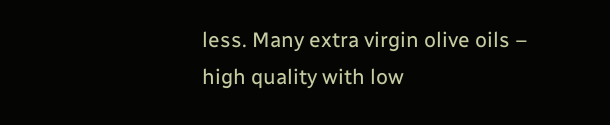less. Many extra virgin olive oils – high quality with low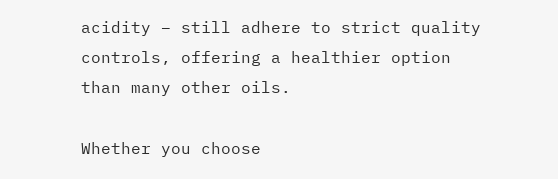acidity – still adhere to strict quality controls, offering a healthier option than many other oils.

Whether you choose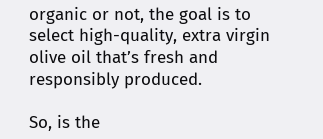organic or not, the goal is to select high-quality, extra virgin olive oil that’s fresh and responsibly produced.

So, is the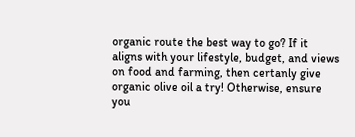organic route the best way to go? If it aligns with your lifestyle, budget, and views on food and farming, then certanly give organic olive oil a try! Otherwise, ensure you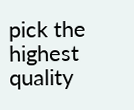pick the highest quality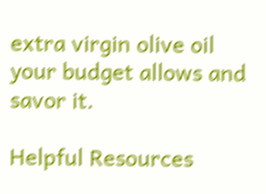extra virgin olive oil your budget allows and savor it.

Helpful Resources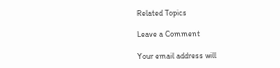Related Topics

Leave a Comment

Your email address will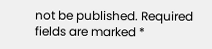not be published. Required fields are marked *